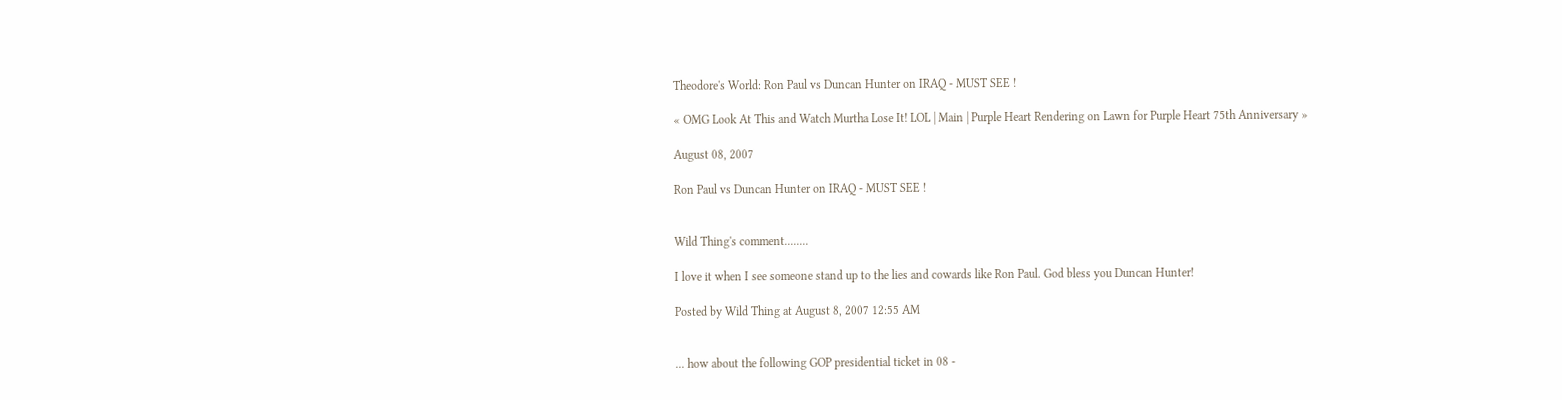Theodore's World: Ron Paul vs Duncan Hunter on IRAQ - MUST SEE !

« OMG Look At This and Watch Murtha Lose It! LOL | Main | Purple Heart Rendering on Lawn for Purple Heart 75th Anniversary »

August 08, 2007

Ron Paul vs Duncan Hunter on IRAQ - MUST SEE !


Wild Thing's comment........

I love it when I see someone stand up to the lies and cowards like Ron Paul. God bless you Duncan Hunter!

Posted by Wild Thing at August 8, 2007 12:55 AM


... how about the following GOP presidential ticket in 08 -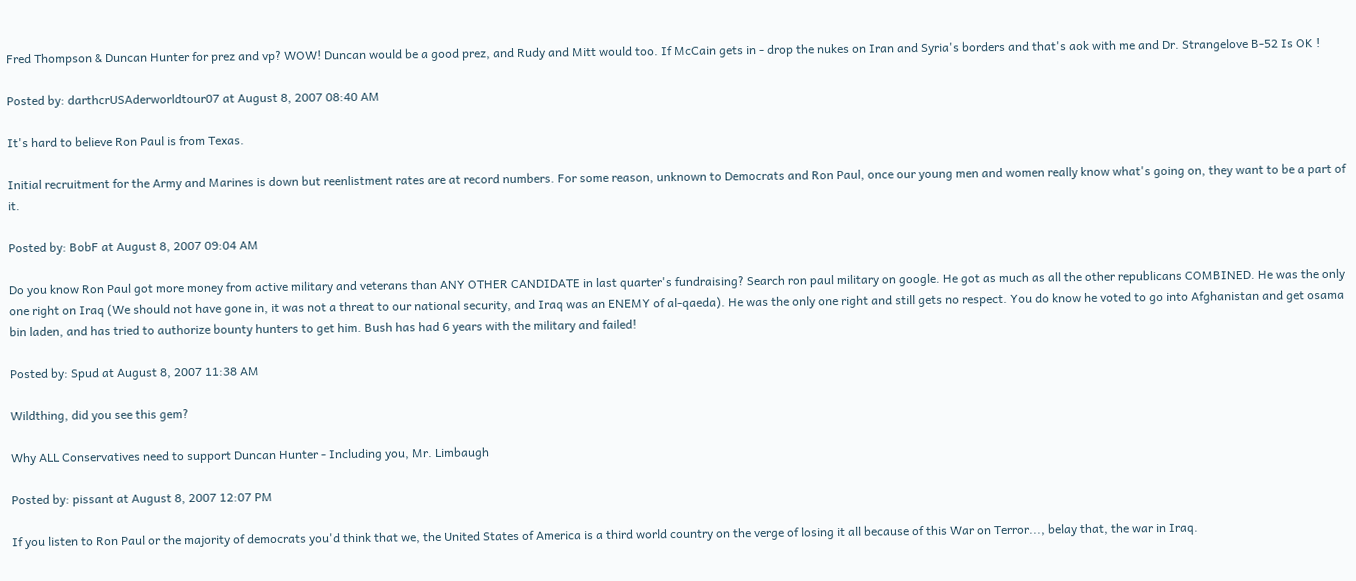Fred Thompson & Duncan Hunter for prez and vp? WOW! Duncan would be a good prez, and Rudy and Mitt would too. If McCain gets in - drop the nukes on Iran and Syria's borders and that's aok with me and Dr. Strangelove B-52 Is OK !

Posted by: darthcrUSAderworldtour07 at August 8, 2007 08:40 AM

It's hard to believe Ron Paul is from Texas.

Initial recruitment for the Army and Marines is down but reenlistment rates are at record numbers. For some reason, unknown to Democrats and Ron Paul, once our young men and women really know what's going on, they want to be a part of it.

Posted by: BobF at August 8, 2007 09:04 AM

Do you know Ron Paul got more money from active military and veterans than ANY OTHER CANDIDATE in last quarter's fundraising? Search ron paul military on google. He got as much as all the other republicans COMBINED. He was the only one right on Iraq (We should not have gone in, it was not a threat to our national security, and Iraq was an ENEMY of al-qaeda). He was the only one right and still gets no respect. You do know he voted to go into Afghanistan and get osama bin laden, and has tried to authorize bounty hunters to get him. Bush has had 6 years with the military and failed!

Posted by: Spud at August 8, 2007 11:38 AM

Wildthing, did you see this gem?

Why ALL Conservatives need to support Duncan Hunter - Including you, Mr. Limbaugh

Posted by: pissant at August 8, 2007 12:07 PM

If you listen to Ron Paul or the majority of democrats you'd think that we, the United States of America is a third world country on the verge of losing it all because of this War on Terror..., belay that, the war in Iraq.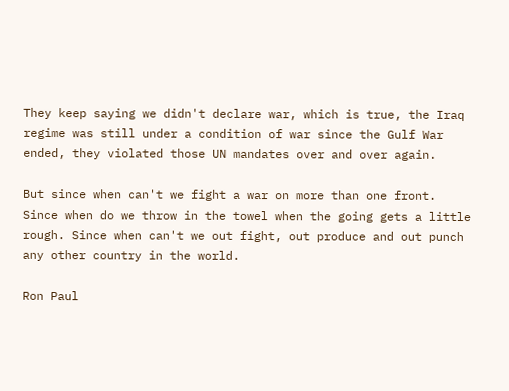They keep saying we didn't declare war, which is true, the Iraq regime was still under a condition of war since the Gulf War ended, they violated those UN mandates over and over again.

But since when can't we fight a war on more than one front. Since when do we throw in the towel when the going gets a little rough. Since when can't we out fight, out produce and out punch any other country in the world.

Ron Paul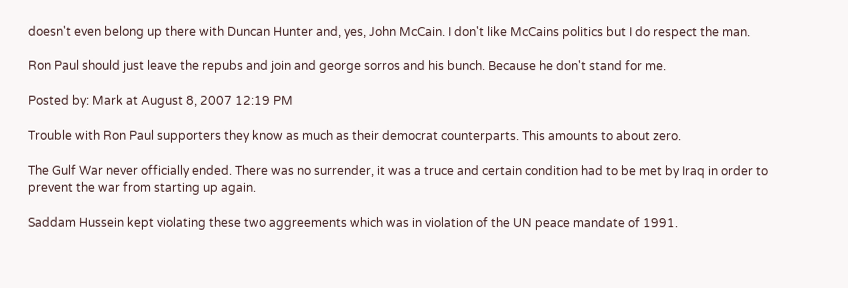doesn't even belong up there with Duncan Hunter and, yes, John McCain. I don't like McCains politics but I do respect the man.

Ron Paul should just leave the repubs and join and george sorros and his bunch. Because he don't stand for me.

Posted by: Mark at August 8, 2007 12:19 PM

Trouble with Ron Paul supporters they know as much as their democrat counterparts. This amounts to about zero.

The Gulf War never officially ended. There was no surrender, it was a truce and certain condition had to be met by Iraq in order to prevent the war from starting up again.

Saddam Hussein kept violating these two aggreements which was in violation of the UN peace mandate of 1991.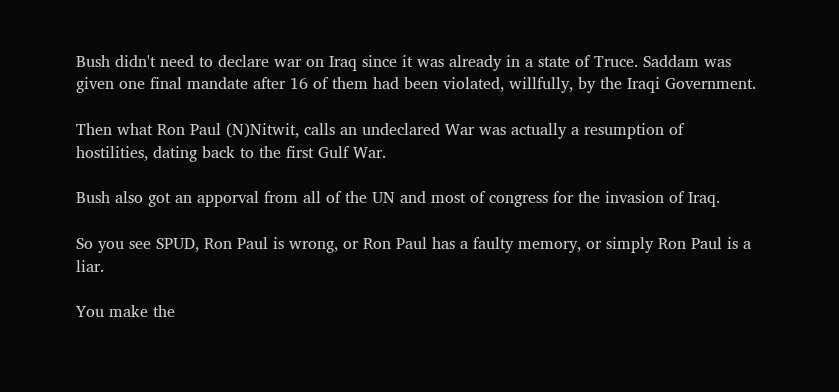Bush didn't need to declare war on Iraq since it was already in a state of Truce. Saddam was given one final mandate after 16 of them had been violated, willfully, by the Iraqi Government.

Then what Ron Paul (N)Nitwit, calls an undeclared War was actually a resumption of hostilities, dating back to the first Gulf War.

Bush also got an apporval from all of the UN and most of congress for the invasion of Iraq.

So you see SPUD, Ron Paul is wrong, or Ron Paul has a faulty memory, or simply Ron Paul is a liar.

You make the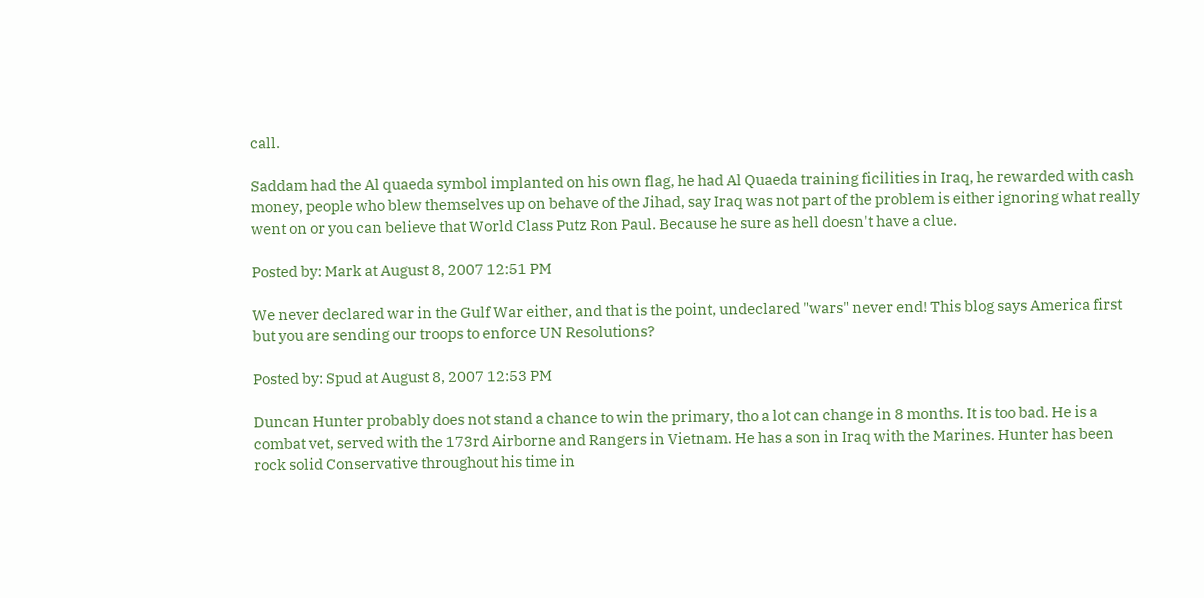call.

Saddam had the Al quaeda symbol implanted on his own flag, he had Al Quaeda training ficilities in Iraq, he rewarded with cash money, people who blew themselves up on behave of the Jihad, say Iraq was not part of the problem is either ignoring what really went on or you can believe that World Class Putz Ron Paul. Because he sure as hell doesn't have a clue.

Posted by: Mark at August 8, 2007 12:51 PM

We never declared war in the Gulf War either, and that is the point, undeclared "wars" never end! This blog says America first but you are sending our troops to enforce UN Resolutions?

Posted by: Spud at August 8, 2007 12:53 PM

Duncan Hunter probably does not stand a chance to win the primary, tho a lot can change in 8 months. It is too bad. He is a combat vet, served with the 173rd Airborne and Rangers in Vietnam. He has a son in Iraq with the Marines. Hunter has been rock solid Conservative throughout his time in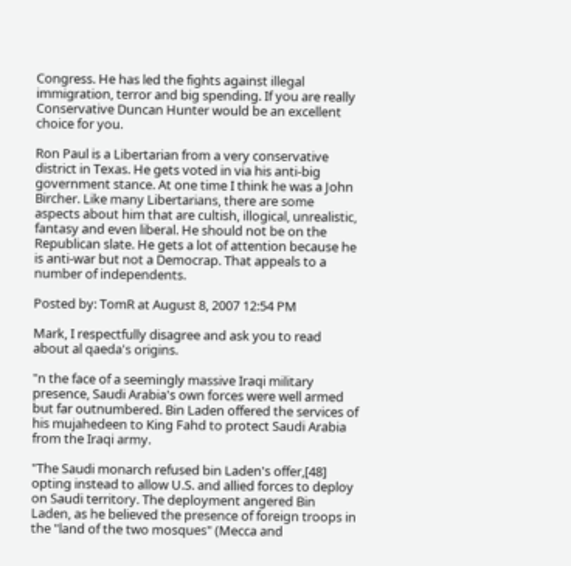Congress. He has led the fights against illegal immigration, terror and big spending. If you are really Conservative Duncan Hunter would be an excellent choice for you.

Ron Paul is a Libertarian from a very conservative district in Texas. He gets voted in via his anti-big government stance. At one time I think he was a John Bircher. Like many Libertarians, there are some aspects about him that are cultish, illogical, unrealistic, fantasy and even liberal. He should not be on the Republican slate. He gets a lot of attention because he is anti-war but not a Democrap. That appeals to a number of independents.

Posted by: TomR at August 8, 2007 12:54 PM

Mark, I respectfully disagree and ask you to read about al qaeda's origins.

"n the face of a seemingly massive Iraqi military presence, Saudi Arabia's own forces were well armed but far outnumbered. Bin Laden offered the services of his mujahedeen to King Fahd to protect Saudi Arabia from the Iraqi army.

"The Saudi monarch refused bin Laden's offer,[48] opting instead to allow U.S. and allied forces to deploy on Saudi territory. The deployment angered Bin Laden, as he believed the presence of foreign troops in the "land of the two mosques" (Mecca and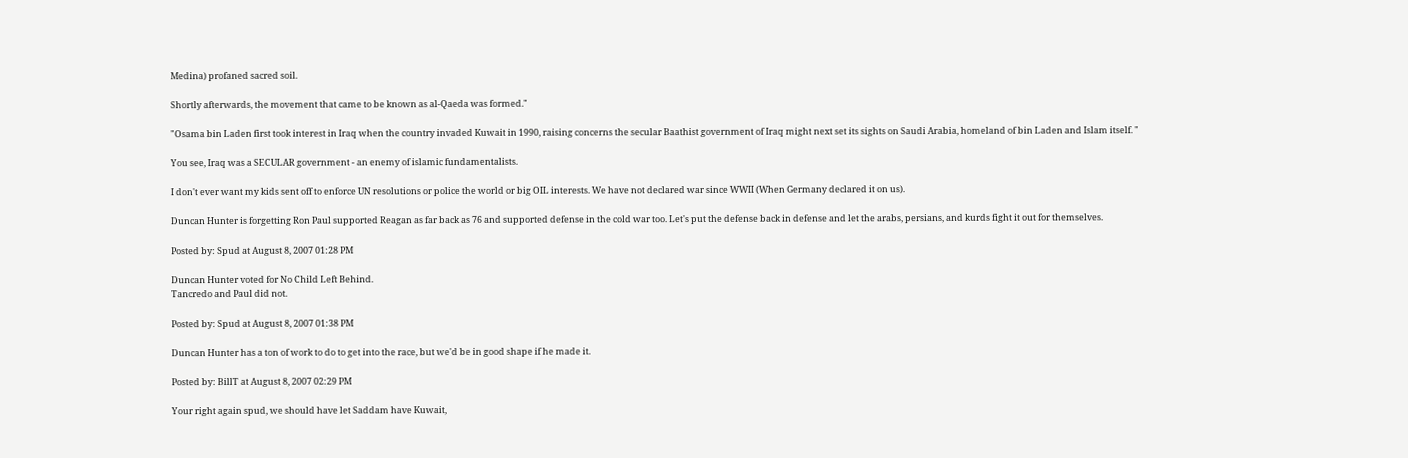Medina) profaned sacred soil.

Shortly afterwards, the movement that came to be known as al-Qaeda was formed."

"Osama bin Laden first took interest in Iraq when the country invaded Kuwait in 1990, raising concerns the secular Baathist government of Iraq might next set its sights on Saudi Arabia, homeland of bin Laden and Islam itself. "

You see, Iraq was a SECULAR government - an enemy of islamic fundamentalists.

I don't ever want my kids sent off to enforce UN resolutions or police the world or big OIL interests. We have not declared war since WWII (When Germany declared it on us).

Duncan Hunter is forgetting Ron Paul supported Reagan as far back as 76 and supported defense in the cold war too. Let's put the defense back in defense and let the arabs, persians, and kurds fight it out for themselves.

Posted by: Spud at August 8, 2007 01:28 PM

Duncan Hunter voted for No Child Left Behind.
Tancredo and Paul did not.

Posted by: Spud at August 8, 2007 01:38 PM

Duncan Hunter has a ton of work to do to get into the race, but we'd be in good shape if he made it.

Posted by: BillT at August 8, 2007 02:29 PM

Your right again spud, we should have let Saddam have Kuwait,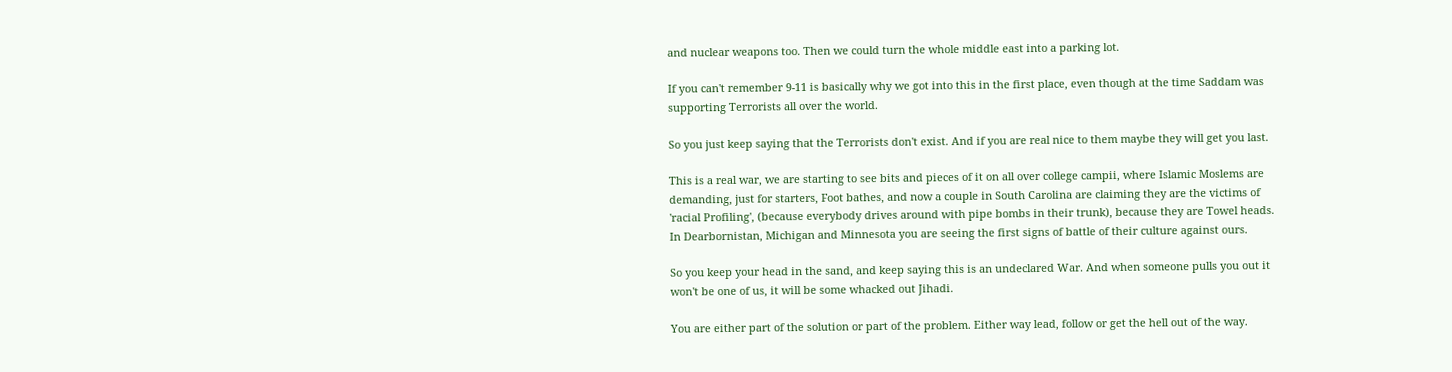and nuclear weapons too. Then we could turn the whole middle east into a parking lot.

If you can't remember 9-11 is basically why we got into this in the first place, even though at the time Saddam was supporting Terrorists all over the world.

So you just keep saying that the Terrorists don't exist. And if you are real nice to them maybe they will get you last.

This is a real war, we are starting to see bits and pieces of it on all over college campii, where Islamic Moslems are demanding, just for starters, Foot bathes, and now a couple in South Carolina are claiming they are the victims of 'racial Profiling', (because everybody drives around with pipe bombs in their trunk), because they are Towel heads. In Dearbornistan, Michigan and Minnesota you are seeing the first signs of battle of their culture against ours.

So you keep your head in the sand, and keep saying this is an undeclared War. And when someone pulls you out it won't be one of us, it will be some whacked out Jihadi.

You are either part of the solution or part of the problem. Either way lead, follow or get the hell out of the way.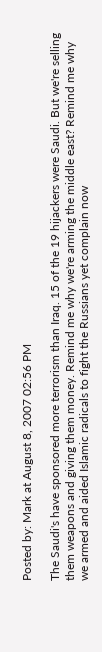Posted by: Mark at August 8, 2007 02:56 PM

The Saudi's have sponsored more terrorism than Iraq. 15 of the 19 hijackers were Saudi. But we're selling them weapons and giving them money. Remind me why we're arming the middle east? Remind me why we armed and aided Islamic radicals to fight the Russians yet complain now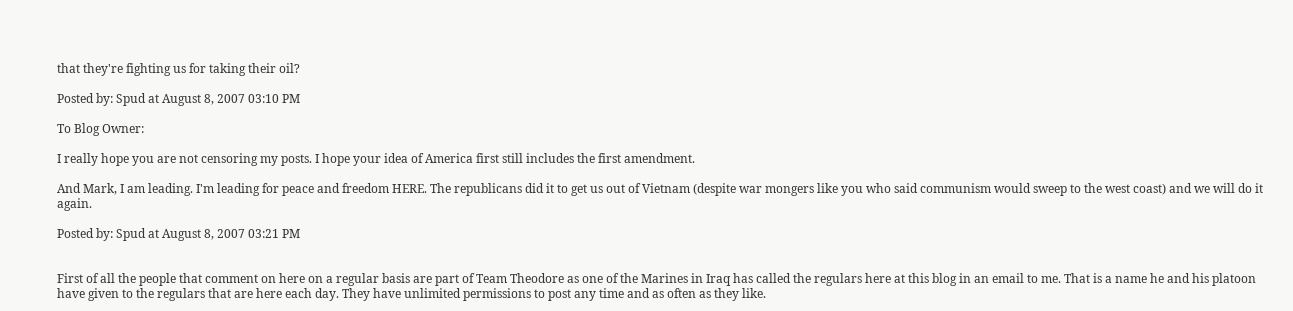that they're fighting us for taking their oil?

Posted by: Spud at August 8, 2007 03:10 PM

To Blog Owner:

I really hope you are not censoring my posts. I hope your idea of America first still includes the first amendment.

And Mark, I am leading. I'm leading for peace and freedom HERE. The republicans did it to get us out of Vietnam (despite war mongers like you who said communism would sweep to the west coast) and we will do it again.

Posted by: Spud at August 8, 2007 03:21 PM


First of all the people that comment on here on a regular basis are part of Team Theodore as one of the Marines in Iraq has called the regulars here at this blog in an email to me. That is a name he and his platoon have given to the regulars that are here each day. They have unlimited permissions to post any time and as often as they like.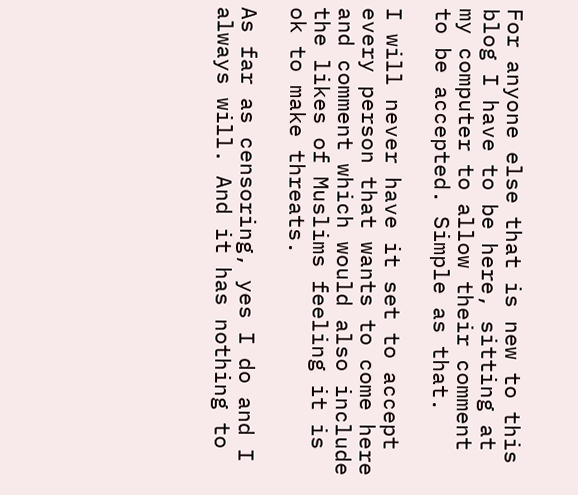For anyone else that is new to this blog I have to be here, sitting at my computer to allow their comment to be accepted. Simple as that.

I will never have it set to accept every person that wants to come here and comment which would also include the likes of Muslims feeling it is ok to make threats.

As far as censoring, yes I do and I always will. And it has nothing to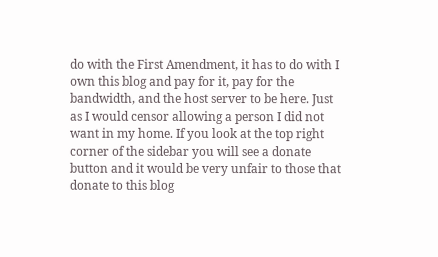do with the First Amendment, it has to do with I own this blog and pay for it, pay for the bandwidth, and the host server to be here. Just as I would censor allowing a person I did not want in my home. If you look at the top right corner of the sidebar you will see a donate button and it would be very unfair to those that donate to this blog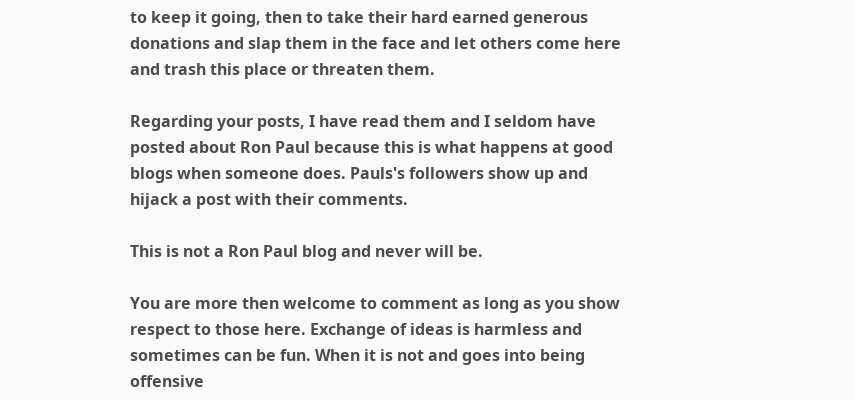to keep it going, then to take their hard earned generous donations and slap them in the face and let others come here and trash this place or threaten them.

Regarding your posts, I have read them and I seldom have posted about Ron Paul because this is what happens at good blogs when someone does. Pauls's followers show up and hijack a post with their comments.

This is not a Ron Paul blog and never will be.

You are more then welcome to comment as long as you show respect to those here. Exchange of ideas is harmless and sometimes can be fun. When it is not and goes into being offensive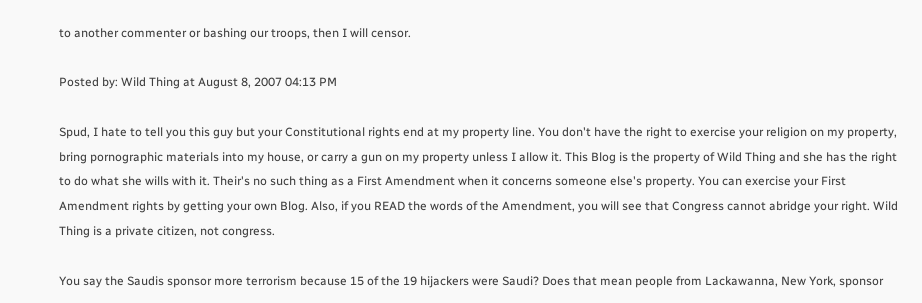to another commenter or bashing our troops, then I will censor.

Posted by: Wild Thing at August 8, 2007 04:13 PM

Spud, I hate to tell you this guy but your Constitutional rights end at my property line. You don't have the right to exercise your religion on my property, bring pornographic materials into my house, or carry a gun on my property unless I allow it. This Blog is the property of Wild Thing and she has the right to do what she wills with it. Their's no such thing as a First Amendment when it concerns someone else's property. You can exercise your First Amendment rights by getting your own Blog. Also, if you READ the words of the Amendment, you will see that Congress cannot abridge your right. Wild Thing is a private citizen, not congress.

You say the Saudis sponsor more terrorism because 15 of the 19 hijackers were Saudi? Does that mean people from Lackawanna, New York, sponsor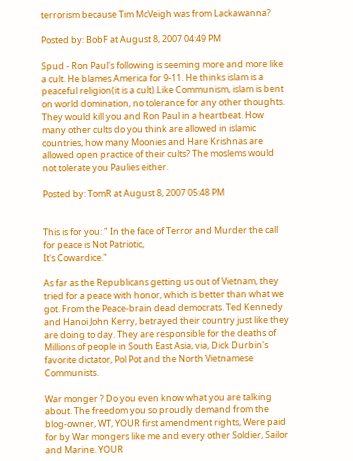terrorism because Tim McVeigh was from Lackawanna?

Posted by: BobF at August 8, 2007 04:49 PM

Spud - Ron Paul's following is seeming more and more like a cult. He blames America for 9-11. He thinks islam is a peaceful religion(it is a cult).Like Communism, islam is bent on world domination, no tolerance for any other thoughts. They would kill you and Ron Paul in a heartbeat. How many other cults do you think are allowed in islamic countries, how many Moonies and Hare Krishnas are allowed open practice of their cults? The moslems would not tolerate you Paulies either.

Posted by: TomR at August 8, 2007 05:48 PM


This is for you: " In the face of Terror and Murder the call for peace is Not Patriotic,
It's Cowardice."

As far as the Republicans getting us out of Vietnam, they tried for a peace with honor, which is better than what we got. From the Peace-brain dead democrats. Ted Kennedy and Hanoi John Kerry, betrayed their country just like they are doing to day. They are responsible for the deaths of Millions of people in South East Asia, via, Dick Durbin's favorite dictator, Pol Pot and the North Vietnamese Communists.

War monger ? Do you even know what you are talking about. The freedom you so proudly demand from the blog-owner, WT, YOUR first amendment rights, Were paid for by War mongers like me and every other Soldier, Sailor and Marine. YOUR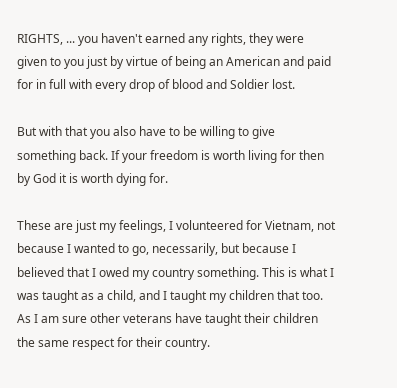RIGHTS, ... you haven't earned any rights, they were given to you just by virtue of being an American and paid for in full with every drop of blood and Soldier lost.

But with that you also have to be willing to give something back. If your freedom is worth living for then by God it is worth dying for.

These are just my feelings, I volunteered for Vietnam, not because I wanted to go, necessarily, but because I believed that I owed my country something. This is what I was taught as a child, and I taught my children that too. As I am sure other veterans have taught their children the same respect for their country.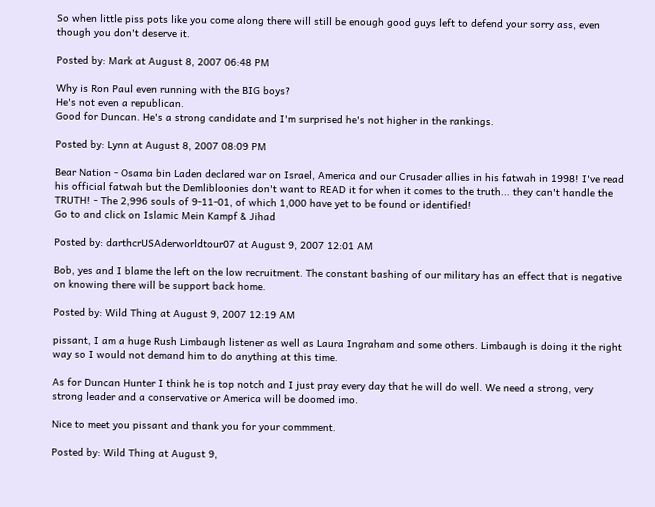So when little piss pots like you come along there will still be enough good guys left to defend your sorry ass, even though you don't deserve it.

Posted by: Mark at August 8, 2007 06:48 PM

Why is Ron Paul even running with the BIG boys?
He's not even a republican.
Good for Duncan. He's a strong candidate and I'm surprised he's not higher in the rankings.

Posted by: Lynn at August 8, 2007 08:09 PM

Bear Nation - Osama bin Laden declared war on Israel, America and our Crusader allies in his fatwah in 1998! I've read his official fatwah but the Demlibloonies don't want to READ it for when it comes to the truth... they can't handle the TRUTH! - The 2,996 souls of 9-11-01, of which 1,000 have yet to be found or identified!
Go to and click on Islamic Mein Kampf & Jihad

Posted by: darthcrUSAderworldtour07 at August 9, 2007 12:01 AM

Bob, yes and I blame the left on the low recruitment. The constant bashing of our military has an effect that is negative on knowing there will be support back home.

Posted by: Wild Thing at August 9, 2007 12:19 AM

pissant, I am a huge Rush Limbaugh listener as well as Laura Ingraham and some others. Limbaugh is doing it the right way so I would not demand him to do anything at this time.

As for Duncan Hunter I think he is top notch and I just pray every day that he will do well. We need a strong, very strong leader and a conservative or America will be doomed imo.

Nice to meet you pissant and thank you for your commment.

Posted by: Wild Thing at August 9,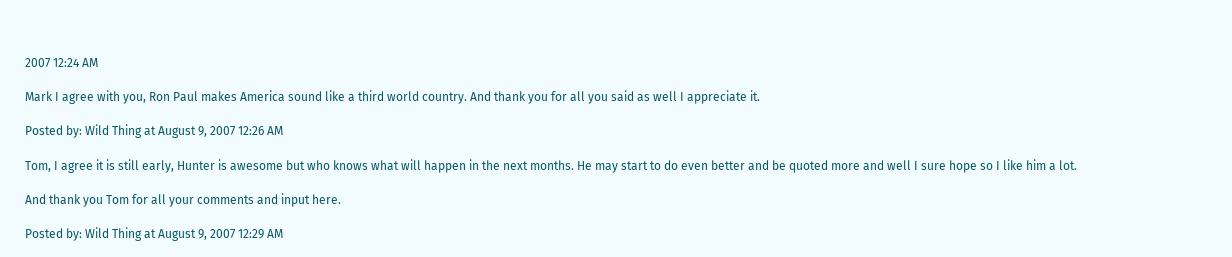2007 12:24 AM

Mark I agree with you, Ron Paul makes America sound like a third world country. And thank you for all you said as well I appreciate it.

Posted by: Wild Thing at August 9, 2007 12:26 AM

Tom, I agree it is still early, Hunter is awesome but who knows what will happen in the next months. He may start to do even better and be quoted more and well I sure hope so I like him a lot.

And thank you Tom for all your comments and input here.

Posted by: Wild Thing at August 9, 2007 12:29 AM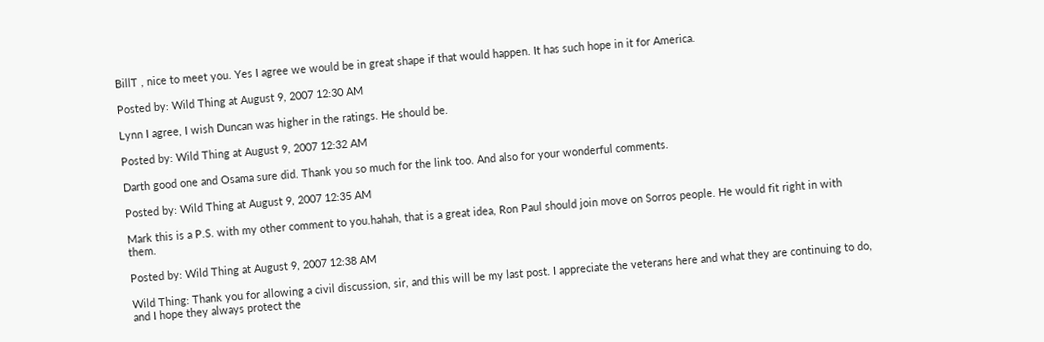BillT , nice to meet you. Yes I agree we would be in great shape if that would happen. It has such hope in it for America.

Posted by: Wild Thing at August 9, 2007 12:30 AM

Lynn I agree, I wish Duncan was higher in the ratings. He should be.

Posted by: Wild Thing at August 9, 2007 12:32 AM

Darth good one and Osama sure did. Thank you so much for the link too. And also for your wonderful comments.

Posted by: Wild Thing at August 9, 2007 12:35 AM

Mark this is a P.S. with my other comment to you.hahah, that is a great idea, Ron Paul should join move on Sorros people. He would fit right in with them.

Posted by: Wild Thing at August 9, 2007 12:38 AM

Wild Thing: Thank you for allowing a civil discussion, sir, and this will be my last post. I appreciate the veterans here and what they are continuing to do, and I hope they always protect the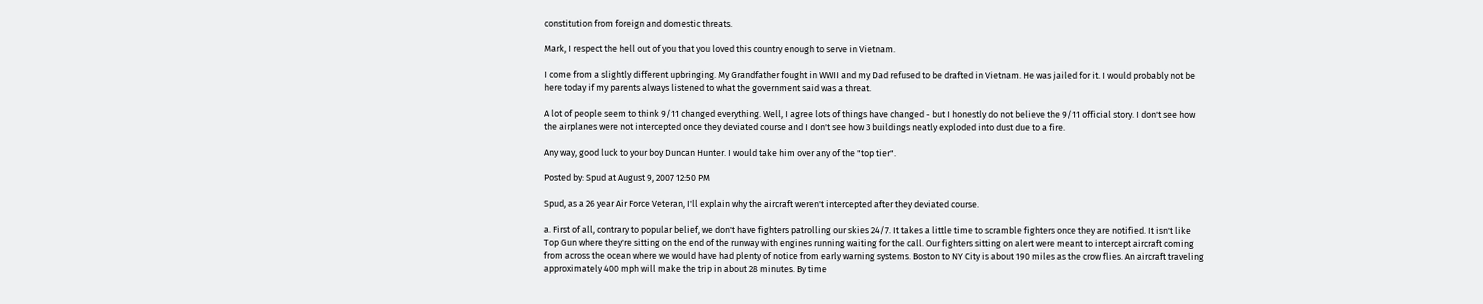constitution from foreign and domestic threats.

Mark, I respect the hell out of you that you loved this country enough to serve in Vietnam.

I come from a slightly different upbringing. My Grandfather fought in WWII and my Dad refused to be drafted in Vietnam. He was jailed for it. I would probably not be here today if my parents always listened to what the government said was a threat.

A lot of people seem to think 9/11 changed everything. Well, I agree lots of things have changed - but I honestly do not believe the 9/11 official story. I don't see how the airplanes were not intercepted once they deviated course and I don't see how 3 buildings neatly exploded into dust due to a fire.

Any way, good luck to your boy Duncan Hunter. I would take him over any of the "top tier".

Posted by: Spud at August 9, 2007 12:50 PM

Spud, as a 26 year Air Force Veteran, I'll explain why the aircraft weren't intercepted after they deviated course.

a. First of all, contrary to popular belief, we don't have fighters patrolling our skies 24/7. It takes a little time to scramble fighters once they are notified. It isn't like Top Gun where they're sitting on the end of the runway with engines running waiting for the call. Our fighters sitting on alert were meant to intercept aircraft coming from across the ocean where we would have had plenty of notice from early warning systems. Boston to NY City is about 190 miles as the crow flies. An aircraft traveling approximately 400 mph will make the trip in about 28 minutes. By time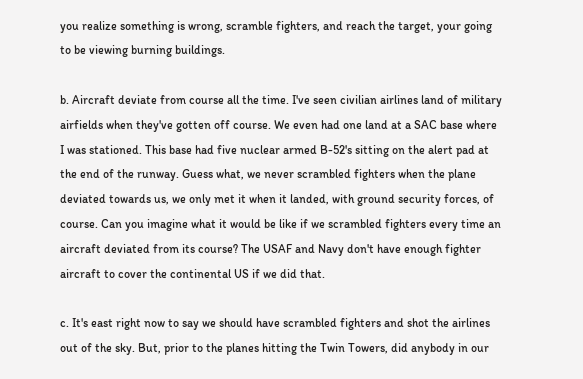you realize something is wrong, scramble fighters, and reach the target, your going to be viewing burning buildings.

b. Aircraft deviate from course all the time. I've seen civilian airlines land of military airfields when they've gotten off course. We even had one land at a SAC base where I was stationed. This base had five nuclear armed B-52's sitting on the alert pad at the end of the runway. Guess what, we never scrambled fighters when the plane deviated towards us, we only met it when it landed, with ground security forces, of course. Can you imagine what it would be like if we scrambled fighters every time an aircraft deviated from its course? The USAF and Navy don't have enough fighter aircraft to cover the continental US if we did that.

c. It's east right now to say we should have scrambled fighters and shot the airlines out of the sky. But, prior to the planes hitting the Twin Towers, did anybody in our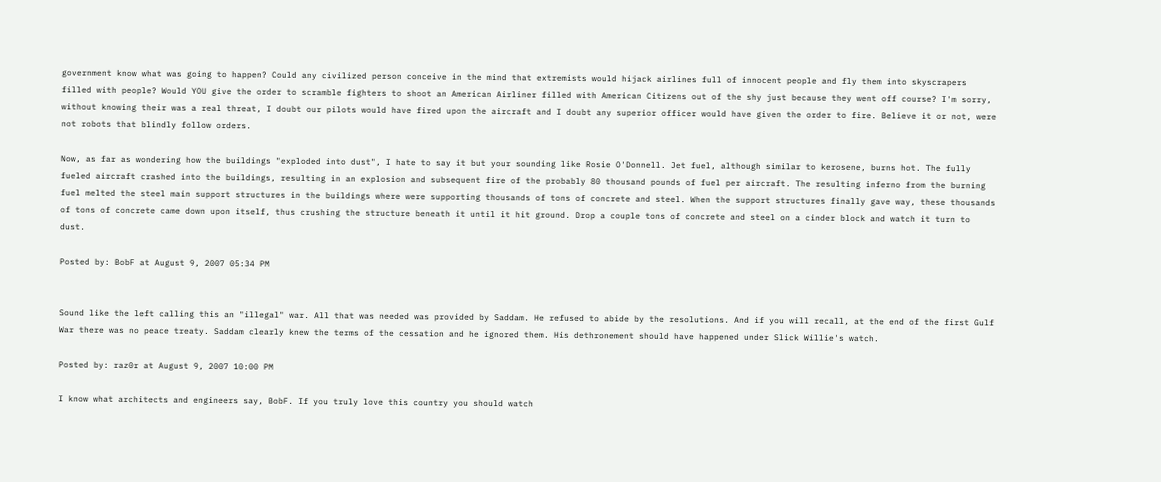government know what was going to happen? Could any civilized person conceive in the mind that extremists would hijack airlines full of innocent people and fly them into skyscrapers filled with people? Would YOU give the order to scramble fighters to shoot an American Airliner filled with American Citizens out of the shy just because they went off course? I'm sorry, without knowing their was a real threat, I doubt our pilots would have fired upon the aircraft and I doubt any superior officer would have given the order to fire. Believe it or not, were not robots that blindly follow orders.

Now, as far as wondering how the buildings "exploded into dust", I hate to say it but your sounding like Rosie O'Donnell. Jet fuel, although similar to kerosene, burns hot. The fully fueled aircraft crashed into the buildings, resulting in an explosion and subsequent fire of the probably 80 thousand pounds of fuel per aircraft. The resulting inferno from the burning fuel melted the steel main support structures in the buildings where were supporting thousands of tons of concrete and steel. When the support structures finally gave way, these thousands of tons of concrete came down upon itself, thus crushing the structure beneath it until it hit ground. Drop a couple tons of concrete and steel on a cinder block and watch it turn to dust.

Posted by: BobF at August 9, 2007 05:34 PM


Sound like the left calling this an "illegal" war. All that was needed was provided by Saddam. He refused to abide by the resolutions. And if you will recall, at the end of the first Gulf War there was no peace treaty. Saddam clearly knew the terms of the cessation and he ignored them. His dethronement should have happened under Slick Willie's watch.

Posted by: raz0r at August 9, 2007 10:00 PM

I know what architects and engineers say, BobF. If you truly love this country you should watch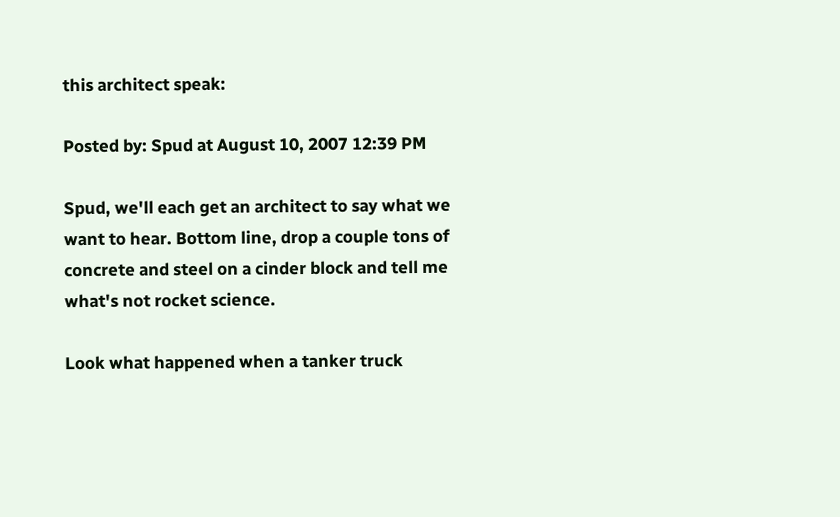this architect speak:

Posted by: Spud at August 10, 2007 12:39 PM

Spud, we'll each get an architect to say what we want to hear. Bottom line, drop a couple tons of concrete and steel on a cinder block and tell me what's not rocket science.

Look what happened when a tanker truck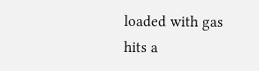loaded with gas hits a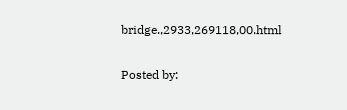bridge.,2933,269118,00.html

Posted by: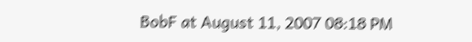BobF at August 11, 2007 08:18 PM